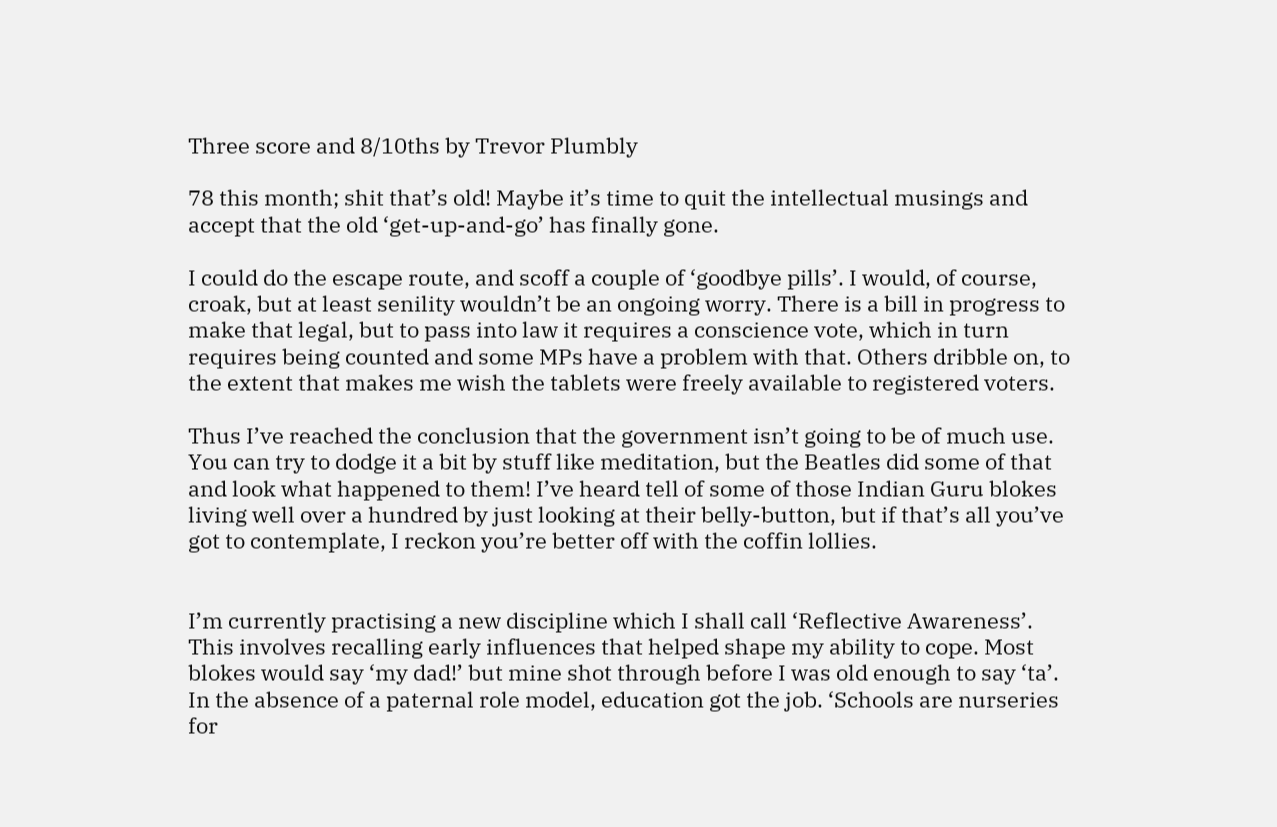Three score and 8/10ths by Trevor Plumbly

78 this month; shit that’s old! Maybe it’s time to quit the intellectual musings and accept that the old ‘get-up-and-go’ has finally gone.

I could do the escape route, and scoff a couple of ‘goodbye pills’. I would, of course, croak, but at least senility wouldn’t be an ongoing worry. There is a bill in progress to make that legal, but to pass into law it requires a conscience vote, which in turn requires being counted and some MPs have a problem with that. Others dribble on, to the extent that makes me wish the tablets were freely available to registered voters.

Thus I’ve reached the conclusion that the government isn’t going to be of much use. You can try to dodge it a bit by stuff like meditation, but the Beatles did some of that and look what happened to them! I’ve heard tell of some of those Indian Guru blokes living well over a hundred by just looking at their belly-button, but if that’s all you’ve got to contemplate, I reckon you’re better off with the coffin lollies.


I’m currently practising a new discipline which I shall call ‘Reflective Awareness’. This involves recalling early influences that helped shape my ability to cope. Most blokes would say ‘my dad!’ but mine shot through before I was old enough to say ‘ta’. In the absence of a paternal role model, education got the job. ‘Schools are nurseries for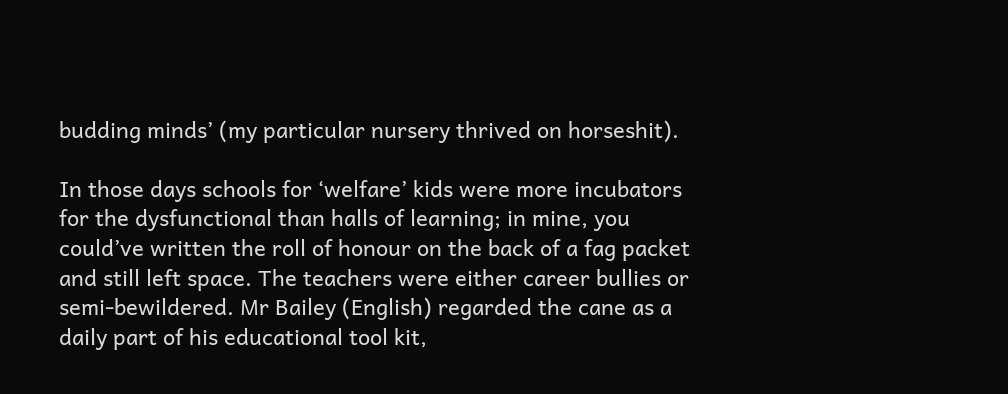budding minds’ (my particular nursery thrived on horseshit).

In those days schools for ‘welfare’ kids were more incubators for the dysfunctional than halls of learning; in mine, you could’ve written the roll of honour on the back of a fag packet and still left space. The teachers were either career bullies or semi-bewildered. Mr Bailey (English) regarded the cane as a daily part of his educational tool kit,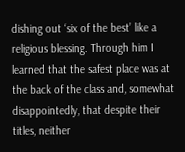dishing out ‘six of the best’ like a religious blessing. Through him I learned that the safest place was at the back of the class and, somewhat disappointedly, that despite their titles, neither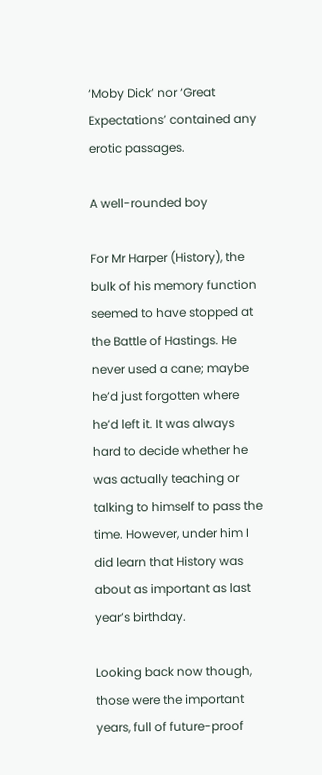‘Moby Dick’ nor ‘Great Expectations’ contained any erotic passages.

A well-rounded boy

For Mr Harper (History), the bulk of his memory function seemed to have stopped at the Battle of Hastings. He never used a cane; maybe he’d just forgotten where he’d left it. It was always hard to decide whether he was actually teaching or talking to himself to pass the time. However, under him I did learn that History was about as important as last year’s birthday.

Looking back now though, those were the important years, full of future-proof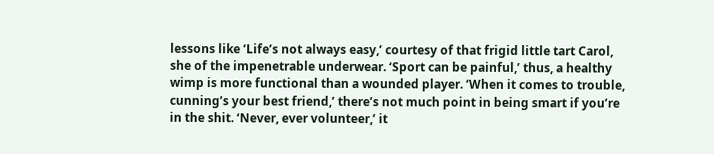lessons like ‘Life’s not always easy,’ courtesy of that frigid little tart Carol, she of the impenetrable underwear. ‘Sport can be painful,’ thus, a healthy wimp is more functional than a wounded player. ‘When it comes to trouble, cunning’s your best friend,’ there’s not much point in being smart if you’re in the shit. ‘Never, ever volunteer,’ it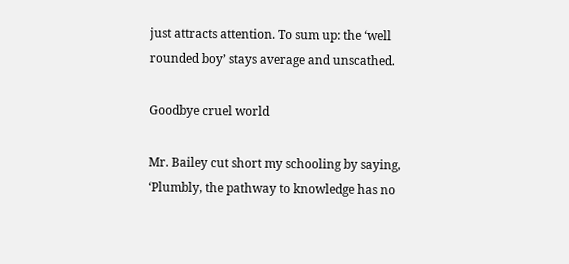just attracts attention. To sum up: the ‘well rounded boy’ stays average and unscathed.

Goodbye cruel world

Mr. Bailey cut short my schooling by saying, ‘Plumbly, the pathway to knowledge has no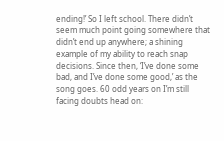ending!’ So I left school. There didn’t seem much point going somewhere that didn’t end up anywhere; a shining example of my ability to reach snap decisions. Since then, ‘I’ve done some bad, and I’ve done some good,’ as the song goes. 60 odd years on I’m still facing doubts head on: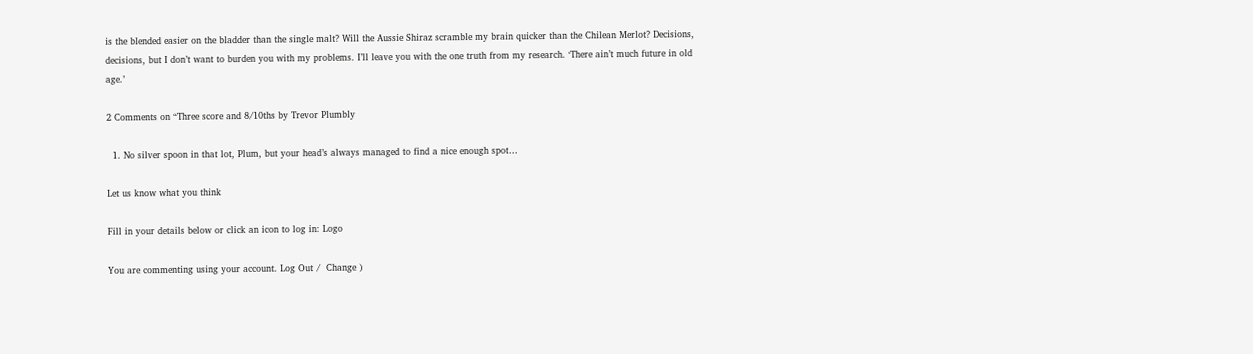is the blended easier on the bladder than the single malt? Will the Aussie Shiraz scramble my brain quicker than the Chilean Merlot? Decisions, decisions, but I don’t want to burden you with my problems. I’ll leave you with the one truth from my research. ‘There ain’t much future in old age.’

2 Comments on “Three score and 8/10ths by Trevor Plumbly

  1. No silver spoon in that lot, Plum, but your head’s always managed to find a nice enough spot…

Let us know what you think

Fill in your details below or click an icon to log in: Logo

You are commenting using your account. Log Out /  Change )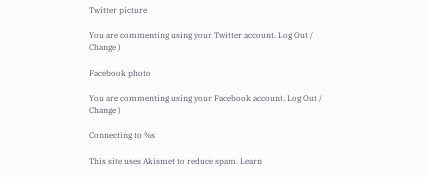Twitter picture

You are commenting using your Twitter account. Log Out /  Change )

Facebook photo

You are commenting using your Facebook account. Log Out /  Change )

Connecting to %s

This site uses Akismet to reduce spam. Learn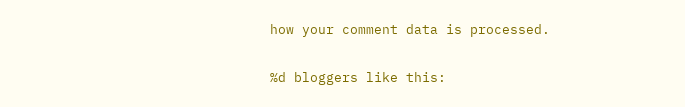how your comment data is processed.

%d bloggers like this: